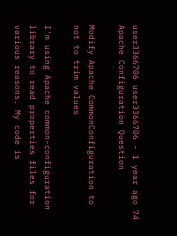user3366706 user3366706 - 1 year ago 74
Apache Configuration Question

Modify Apache CommonConfiguration to not to trim values

I'm using Apache common-configuration library to read properties files for various reasons. My code is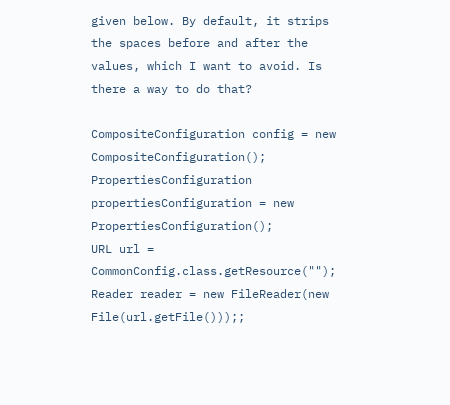given below. By default, it strips the spaces before and after the values, which I want to avoid. Is there a way to do that?

CompositeConfiguration config = new CompositeConfiguration();
PropertiesConfiguration propertiesConfiguration = new PropertiesConfiguration();
URL url = CommonConfig.class.getResource("");
Reader reader = new FileReader(new File(url.getFile()));;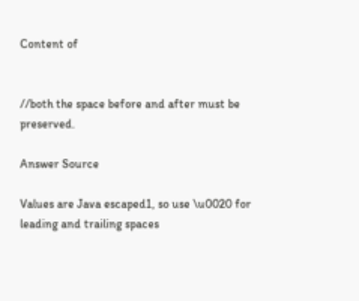Content of


//both the space before and after must be preserved.

Answer Source

Values are Java escaped1, so use \u0020 for leading and trailing spaces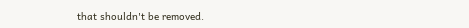that shouldn't be removed.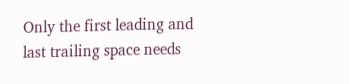Only the first leading and last trailing space needs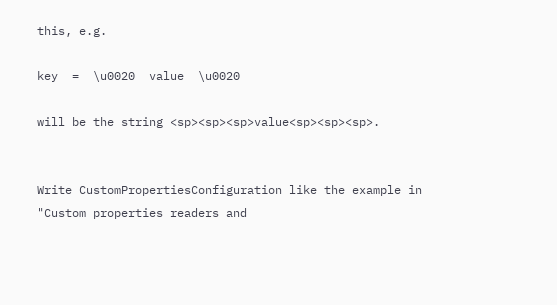this, e.g.

key  =  \u0020  value  \u0020

will be the string <sp><sp><sp>value<sp><sp><sp>.


Write CustomPropertiesConfiguration like the example in "Custom properties readers and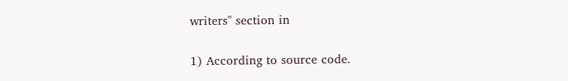writers" section in

1) According to source code.